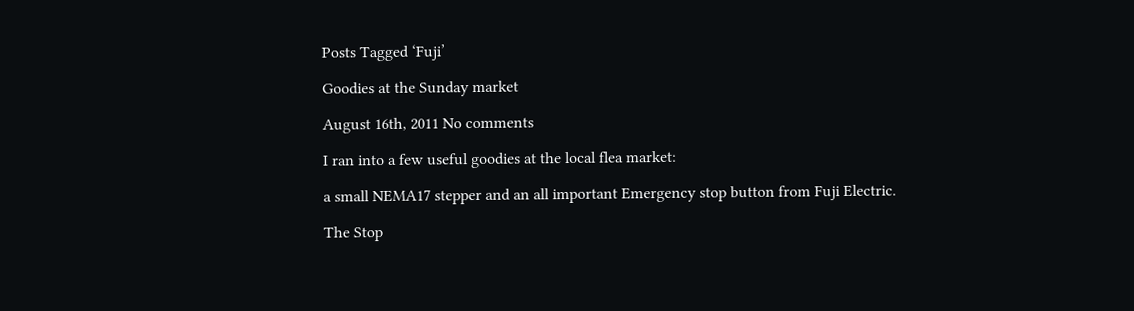Posts Tagged ‘Fuji’

Goodies at the Sunday market

August 16th, 2011 No comments

I ran into a few useful goodies at the local flea market:

a small NEMA17 stepper and an all important Emergency stop button from Fuji Electric.

The Stop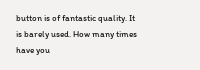button is of fantastic quality. It is barely used. How many times have you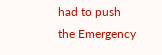had to push the Emergency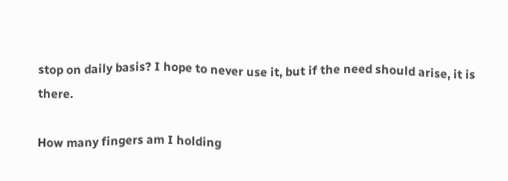stop on daily basis? I hope to never use it, but if the need should arise, it is there.

How many fingers am I holding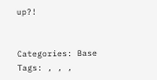up?!


Categories: Base Tags: , , ,